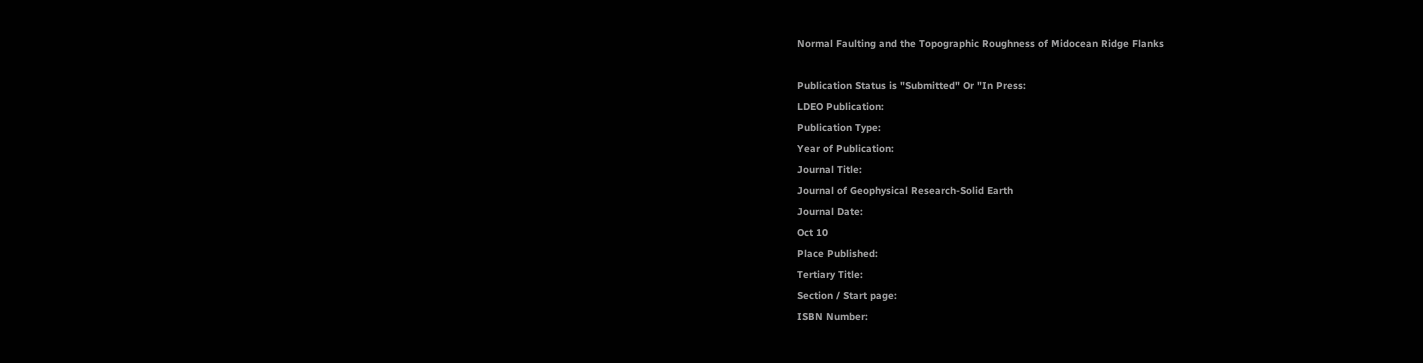Normal Faulting and the Topographic Roughness of Midocean Ridge Flanks

Publication Status is "Submitted" Or "In Press:
LDEO Publication:
Publication Type:
Year of Publication:
Journal Title:
Journal of Geophysical Research-Solid Earth
Journal Date:
Oct 10
Place Published:
Tertiary Title:
Section / Start page:
ISBN Number: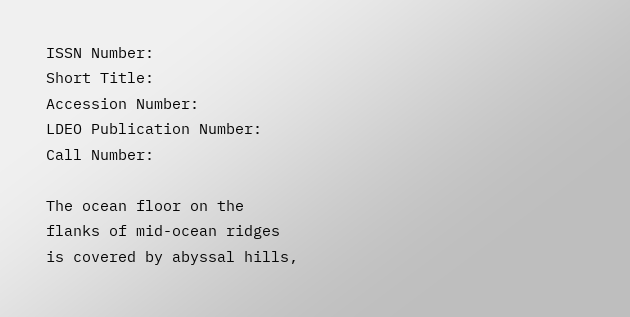ISSN Number:
Short Title:
Accession Number:
LDEO Publication Number:
Call Number:

The ocean floor on the flanks of mid-ocean ridges is covered by abyssal hills,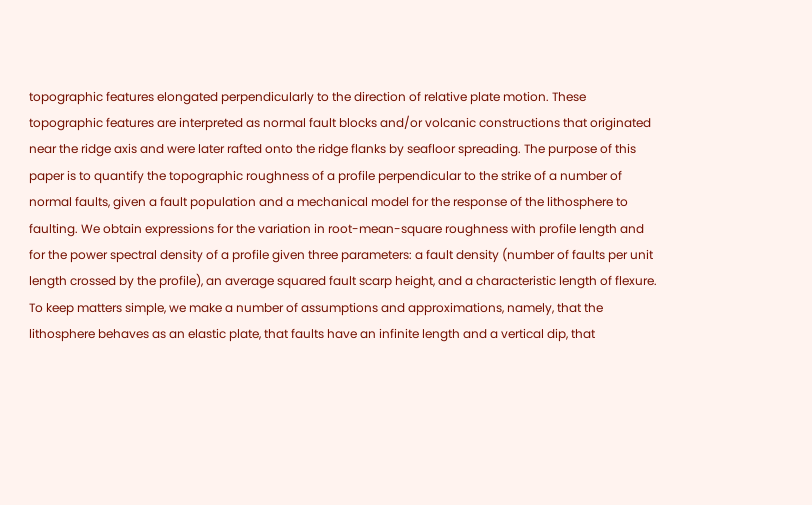topographic features elongated perpendicularly to the direction of relative plate motion. These topographic features are interpreted as normal fault blocks and/or volcanic constructions that originated near the ridge axis and were later rafted onto the ridge flanks by seafloor spreading. The purpose of this paper is to quantify the topographic roughness of a profile perpendicular to the strike of a number of normal faults, given a fault population and a mechanical model for the response of the lithosphere to faulting. We obtain expressions for the variation in root-mean-square roughness with profile length and for the power spectral density of a profile given three parameters: a fault density (number of faults per unit length crossed by the profile), an average squared fault scarp height, and a characteristic length of flexure. To keep matters simple, we make a number of assumptions and approximations, namely, that the lithosphere behaves as an elastic plate, that faults have an infinite length and a vertical dip, that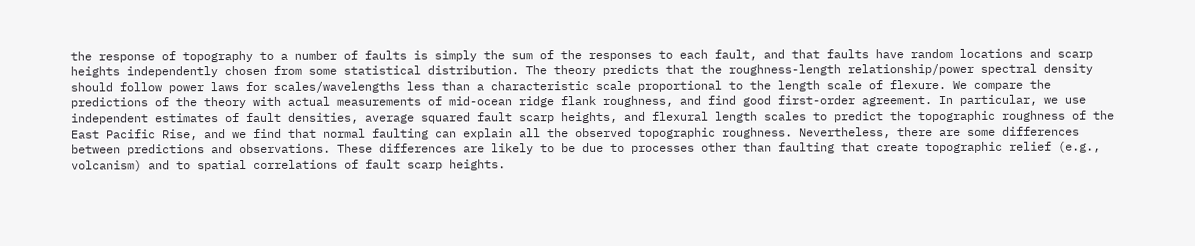the response of topography to a number of faults is simply the sum of the responses to each fault, and that faults have random locations and scarp heights independently chosen from some statistical distribution. The theory predicts that the roughness-length relationship/power spectral density should follow power laws for scales/wavelengths less than a characteristic scale proportional to the length scale of flexure. We compare the predictions of the theory with actual measurements of mid-ocean ridge flank roughness, and find good first-order agreement. In particular, we use independent estimates of fault densities, average squared fault scarp heights, and flexural length scales to predict the topographic roughness of the East Pacific Rise, and we find that normal faulting can explain all the observed topographic roughness. Nevertheless, there are some differences between predictions and observations. These differences are likely to be due to processes other than faulting that create topographic relief (e.g., volcanism) and to spatial correlations of fault scarp heights.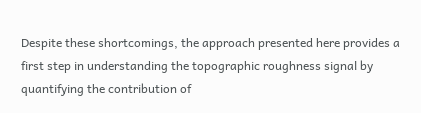Despite these shortcomings, the approach presented here provides a first step in understanding the topographic roughness signal by quantifying the contribution of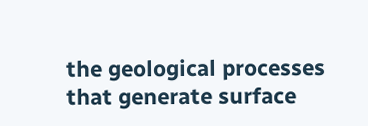the geological processes that generate surface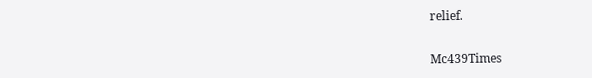relief.


Mc439Times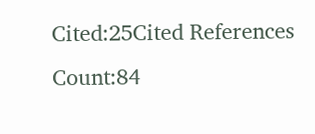Cited:25Cited References Count:84